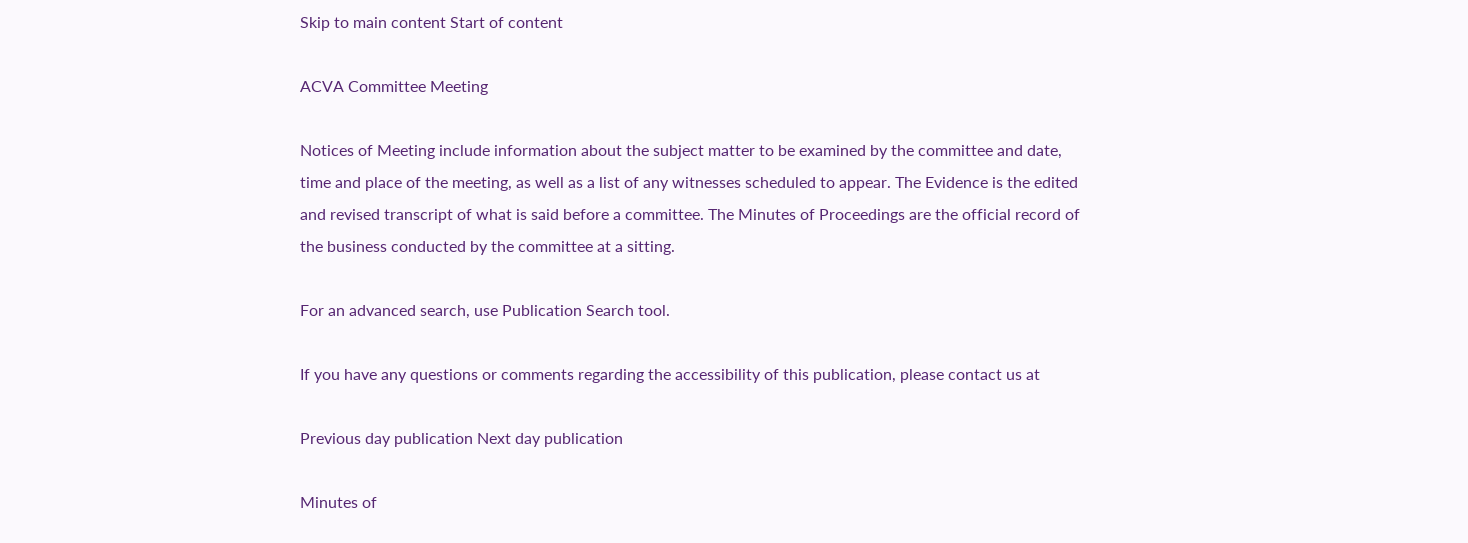Skip to main content Start of content

ACVA Committee Meeting

Notices of Meeting include information about the subject matter to be examined by the committee and date, time and place of the meeting, as well as a list of any witnesses scheduled to appear. The Evidence is the edited and revised transcript of what is said before a committee. The Minutes of Proceedings are the official record of the business conducted by the committee at a sitting.

For an advanced search, use Publication Search tool.

If you have any questions or comments regarding the accessibility of this publication, please contact us at

Previous day publication Next day publication

Minutes of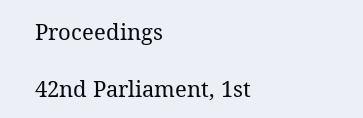Proceedings

42nd Parliament, 1st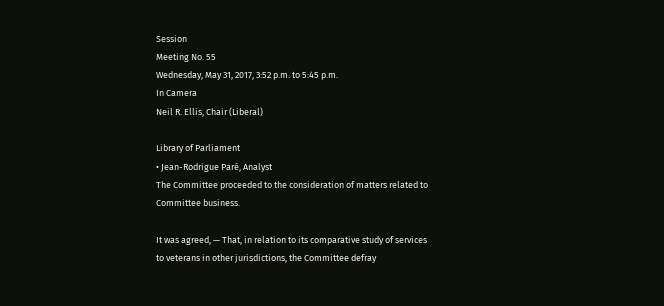Session
Meeting No. 55
Wednesday, May 31, 2017, 3:52 p.m. to 5:45 p.m.
In Camera
Neil R. Ellis, Chair (Liberal)

Library of Parliament
• Jean-Rodrigue Paré, Analyst
The Committee proceeded to the consideration of matters related to Committee business.

It was agreed, — That, in relation to its comparative study of services to veterans in other jurisdictions, the Committee defray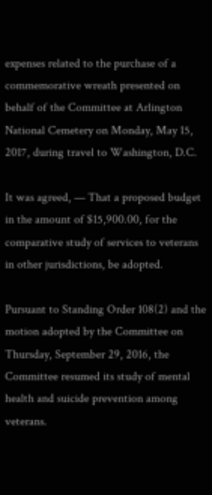expenses related to the purchase of a commemorative wreath presented on behalf of the Committee at Arlington National Cemetery on Monday, May 15, 2017, during travel to Washington, D.C.

It was agreed, — That a proposed budget in the amount of $15,900.00, for the comparative study of services to veterans in other jurisdictions, be adopted.

Pursuant to Standing Order 108(2) and the motion adopted by the Committee on Thursday, September 29, 2016, the Committee resumed its study of mental health and suicide prevention among veterans.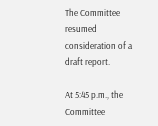The Committee resumed consideration of a draft report.

At 5:45 p.m., the Committee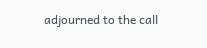adjourned to the call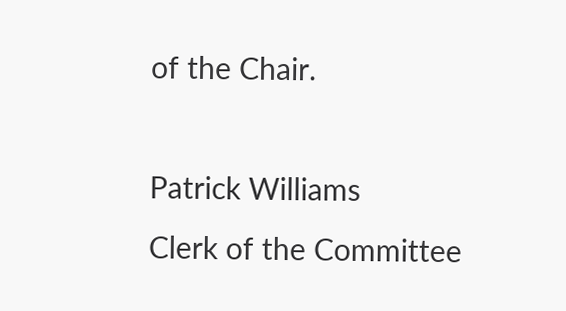of the Chair.

Patrick Williams
Clerk of the Committee